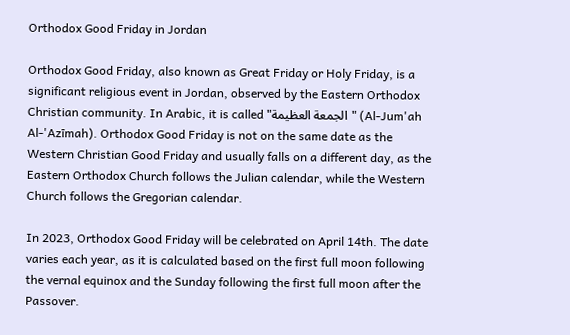Orthodox Good Friday in Jordan

Orthodox Good Friday, also known as Great Friday or Holy Friday, is a significant religious event in Jordan, observed by the Eastern Orthodox Christian community. In Arabic, it is called "الجمعة العظيمة" (Al-Jum'ah Al-'Azīmah). Orthodox Good Friday is not on the same date as the Western Christian Good Friday and usually falls on a different day, as the Eastern Orthodox Church follows the Julian calendar, while the Western Church follows the Gregorian calendar.

In 2023, Orthodox Good Friday will be celebrated on April 14th. The date varies each year, as it is calculated based on the first full moon following the vernal equinox and the Sunday following the first full moon after the Passover.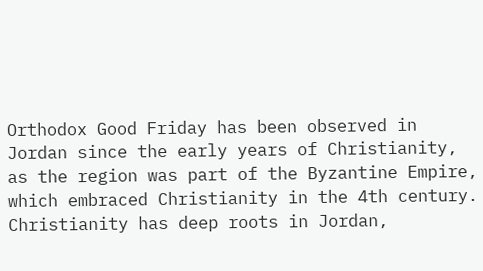Orthodox Good Friday has been observed in Jordan since the early years of Christianity, as the region was part of the Byzantine Empire, which embraced Christianity in the 4th century. Christianity has deep roots in Jordan,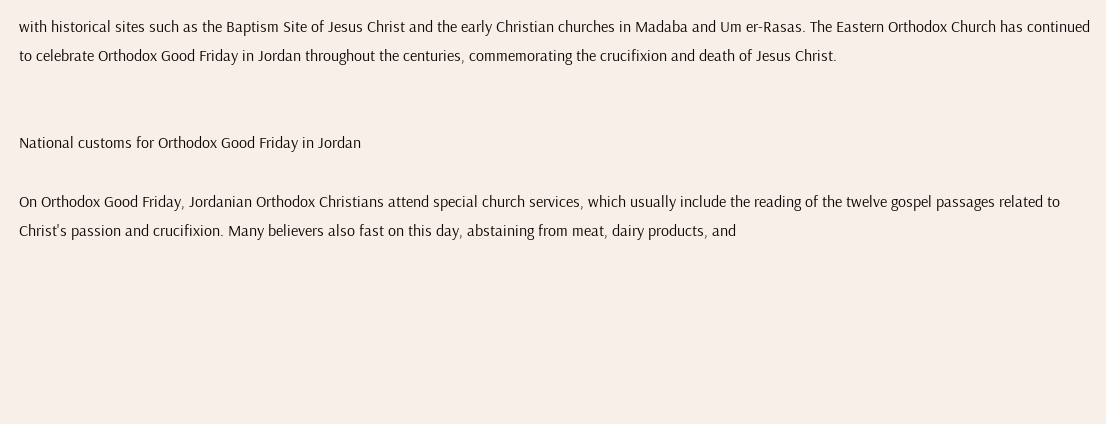with historical sites such as the Baptism Site of Jesus Christ and the early Christian churches in Madaba and Um er-Rasas. The Eastern Orthodox Church has continued to celebrate Orthodox Good Friday in Jordan throughout the centuries, commemorating the crucifixion and death of Jesus Christ.


National customs for Orthodox Good Friday in Jordan

On Orthodox Good Friday, Jordanian Orthodox Christians attend special church services, which usually include the reading of the twelve gospel passages related to Christ's passion and crucifixion. Many believers also fast on this day, abstaining from meat, dairy products, and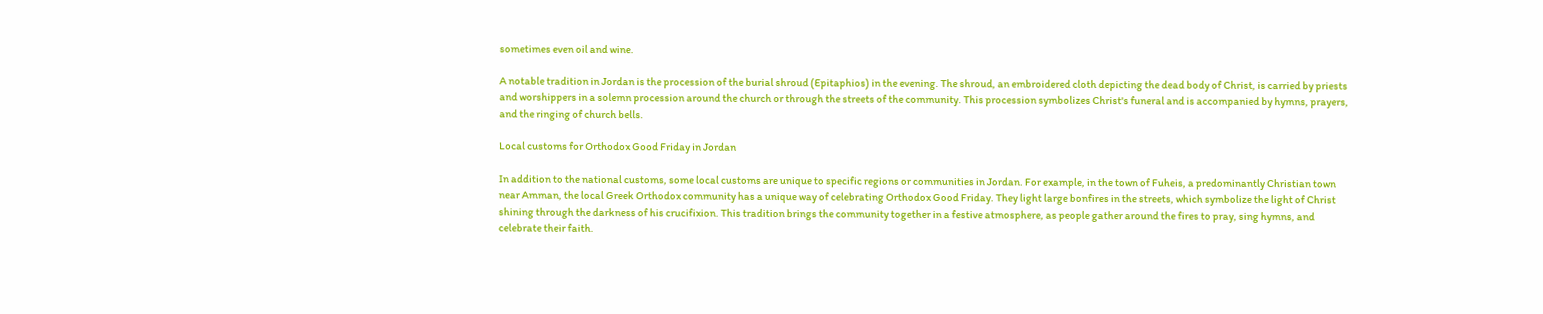sometimes even oil and wine.

A notable tradition in Jordan is the procession of the burial shroud (Epitaphios) in the evening. The shroud, an embroidered cloth depicting the dead body of Christ, is carried by priests and worshippers in a solemn procession around the church or through the streets of the community. This procession symbolizes Christ's funeral and is accompanied by hymns, prayers, and the ringing of church bells.

Local customs for Orthodox Good Friday in Jordan

In addition to the national customs, some local customs are unique to specific regions or communities in Jordan. For example, in the town of Fuheis, a predominantly Christian town near Amman, the local Greek Orthodox community has a unique way of celebrating Orthodox Good Friday. They light large bonfires in the streets, which symbolize the light of Christ shining through the darkness of his crucifixion. This tradition brings the community together in a festive atmosphere, as people gather around the fires to pray, sing hymns, and celebrate their faith.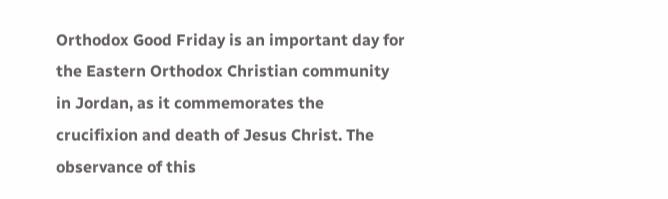Orthodox Good Friday is an important day for the Eastern Orthodox Christian community in Jordan, as it commemorates the crucifixion and death of Jesus Christ. The observance of this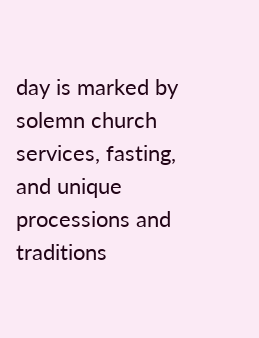day is marked by solemn church services, fasting, and unique processions and traditions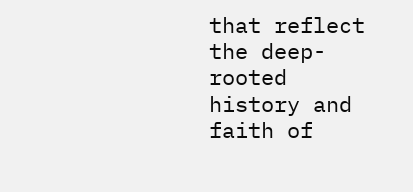that reflect the deep-rooted history and faith of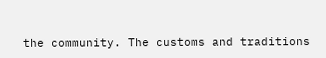the community. The customs and traditions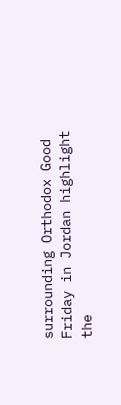surrounding Orthodox Good Friday in Jordan highlight the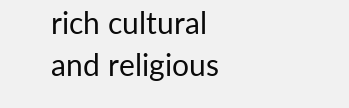rich cultural and religious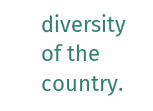diversity of the country.